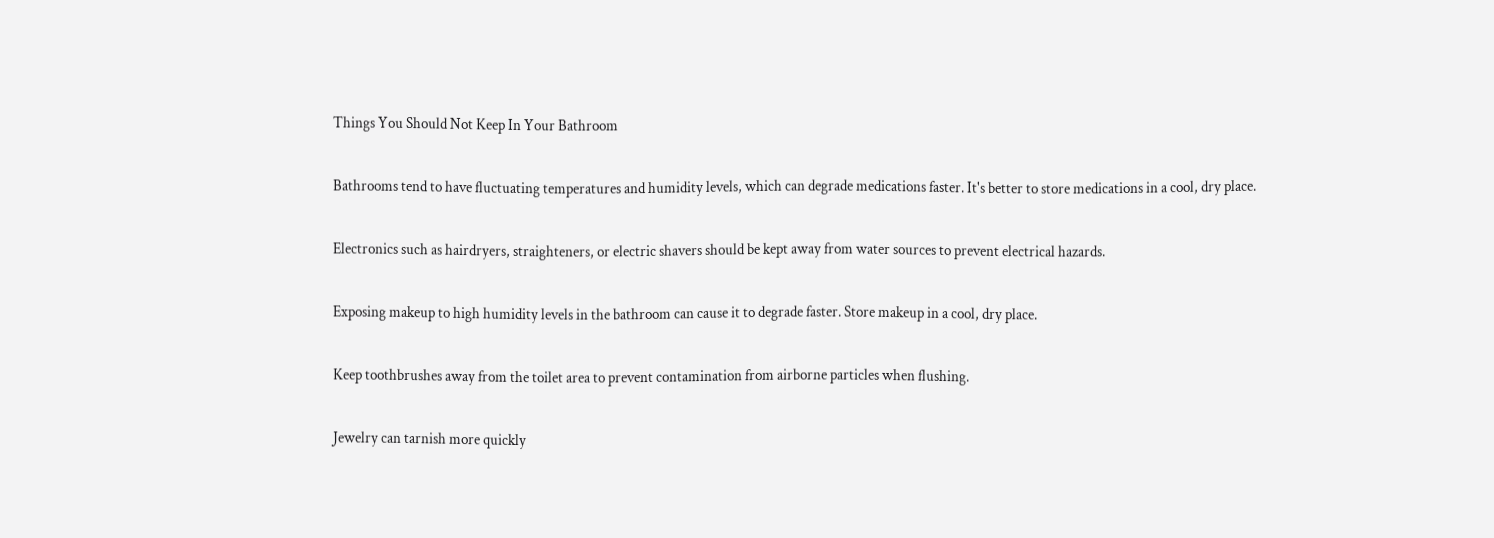Things You Should Not Keep In Your Bathroom


Bathrooms tend to have fluctuating temperatures and humidity levels, which can degrade medications faster. It's better to store medications in a cool, dry place.


Electronics such as hairdryers, straighteners, or electric shavers should be kept away from water sources to prevent electrical hazards.


Exposing makeup to high humidity levels in the bathroom can cause it to degrade faster. Store makeup in a cool, dry place.


Keep toothbrushes away from the toilet area to prevent contamination from airborne particles when flushing.


Jewelry can tarnish more quickly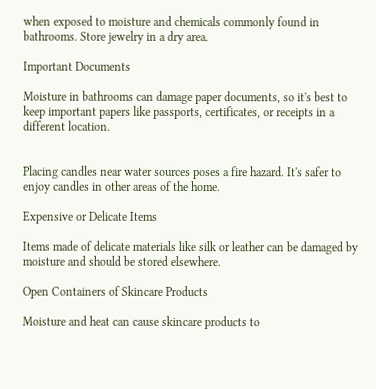when exposed to moisture and chemicals commonly found in bathrooms. Store jewelry in a dry area.

Important Documents

Moisture in bathrooms can damage paper documents, so it's best to keep important papers like passports, certificates, or receipts in a different location.


Placing candles near water sources poses a fire hazard. It's safer to enjoy candles in other areas of the home.

Expensive or Delicate Items

Items made of delicate materials like silk or leather can be damaged by moisture and should be stored elsewhere.

Open Containers of Skincare Products

Moisture and heat can cause skincare products to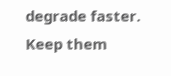degrade faster. Keep them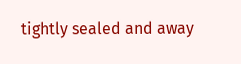tightly sealed and away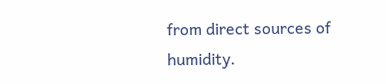from direct sources of humidity.